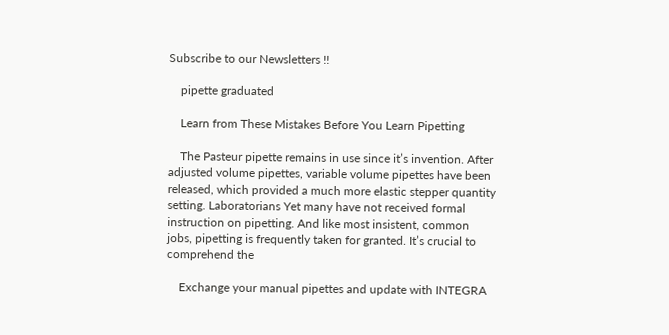Subscribe to our Newsletters !!

    pipette graduated

    Learn from These Mistakes Before You Learn Pipetting

    The Pasteur pipette remains in use since it’s invention. After adjusted volume pipettes, variable volume pipettes have been released, which provided a much more elastic stepper quantity setting. Laboratorians Yet many have not received formal instruction on pipetting. And like most insistent, common jobs, pipetting is frequently taken for granted. It’s crucial to comprehend the

    Exchange your manual pipettes and update with INTEGRA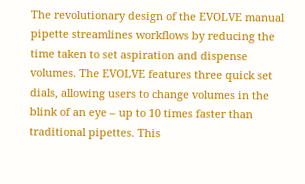The revolutionary design of the EVOLVE manual pipette streamlines workflows by reducing the time taken to set aspiration and dispense volumes. The EVOLVE features three quick set dials, allowing users to change volumes in the blink of an eye – up to 10 times faster than traditional pipettes. This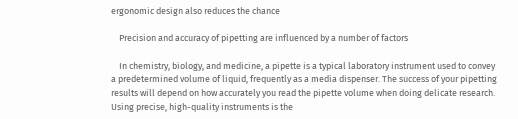ergonomic design also reduces the chance

    Precision and accuracy of pipetting are influenced by a number of factors

    In chemistry, biology, and medicine, a pipette is a typical laboratory instrument used to convey a predetermined volume of liquid, frequently as a media dispenser. The success of your pipetting results will depend on how accurately you read the pipette volume when doing delicate research. Using precise, high-quality instruments is the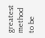greatest method to be